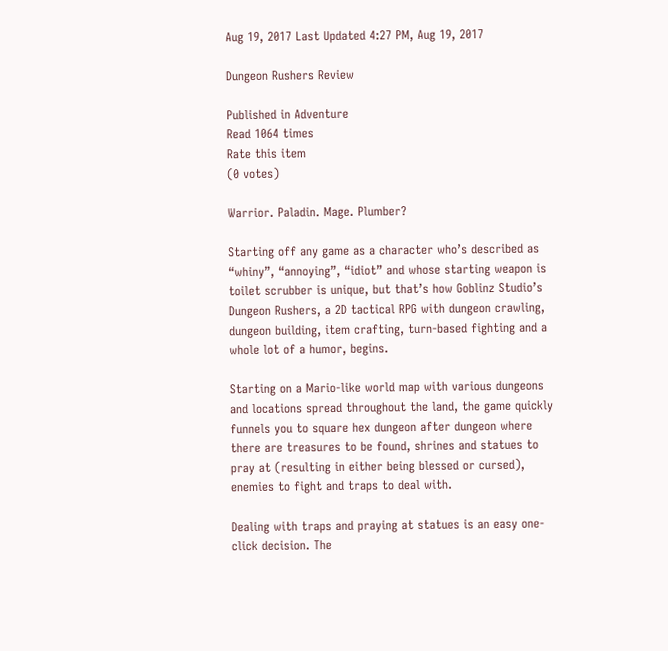Aug 19, 2017 Last Updated 4:27 PM, Aug 19, 2017

Dungeon Rushers Review

Published in Adventure
Read 1064 times
Rate this item
(0 votes)

Warrior. Paladin. Mage. Plumber?

Starting off any game as a character who’s described as “whiny”, “annoying”, “idiot” and whose starting weapon is toilet scrubber is unique, but that’s how Goblinz Studio’s Dungeon Rushers, a 2D tactical RPG with dungeon crawling, dungeon building, item crafting, turn-based fighting and a whole lot of a humor, begins.

Starting on a Mario-like world map with various dungeons and locations spread throughout the land, the game quickly funnels you to square hex dungeon after dungeon where there are treasures to be found, shrines and statues to pray at (resulting in either being blessed or cursed), enemies to fight and traps to deal with.

Dealing with traps and praying at statues is an easy one-click decision. The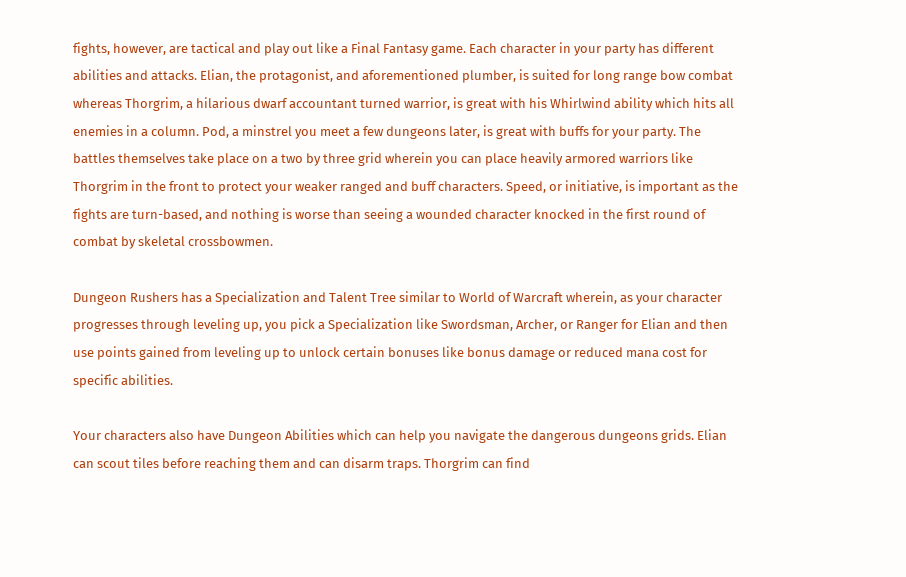fights, however, are tactical and play out like a Final Fantasy game. Each character in your party has different abilities and attacks. Elian, the protagonist, and aforementioned plumber, is suited for long range bow combat whereas Thorgrim, a hilarious dwarf accountant turned warrior, is great with his Whirlwind ability which hits all enemies in a column. Pod, a minstrel you meet a few dungeons later, is great with buffs for your party. The battles themselves take place on a two by three grid wherein you can place heavily armored warriors like Thorgrim in the front to protect your weaker ranged and buff characters. Speed, or initiative, is important as the fights are turn-based, and nothing is worse than seeing a wounded character knocked in the first round of combat by skeletal crossbowmen.

Dungeon Rushers has a Specialization and Talent Tree similar to World of Warcraft wherein, as your character progresses through leveling up, you pick a Specialization like Swordsman, Archer, or Ranger for Elian and then use points gained from leveling up to unlock certain bonuses like bonus damage or reduced mana cost for specific abilities.

Your characters also have Dungeon Abilities which can help you navigate the dangerous dungeons grids. Elian can scout tiles before reaching them and can disarm traps. Thorgrim can find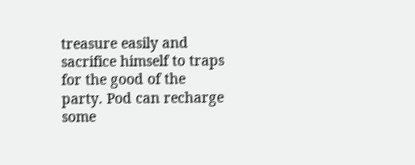treasure easily and sacrifice himself to traps for the good of the party. Pod can recharge some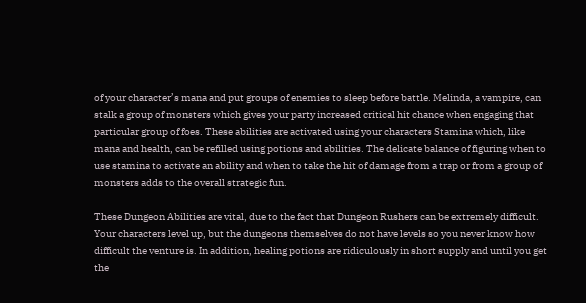of your character’s mana and put groups of enemies to sleep before battle. Melinda, a vampire, can stalk a group of monsters which gives your party increased critical hit chance when engaging that particular group of foes. These abilities are activated using your characters Stamina which, like mana and health, can be refilled using potions and abilities. The delicate balance of figuring when to use stamina to activate an ability and when to take the hit of damage from a trap or from a group of monsters adds to the overall strategic fun.

These Dungeon Abilities are vital, due to the fact that Dungeon Rushers can be extremely difficult. Your characters level up, but the dungeons themselves do not have levels so you never know how difficult the venture is. In addition, healing potions are ridiculously in short supply and until you get the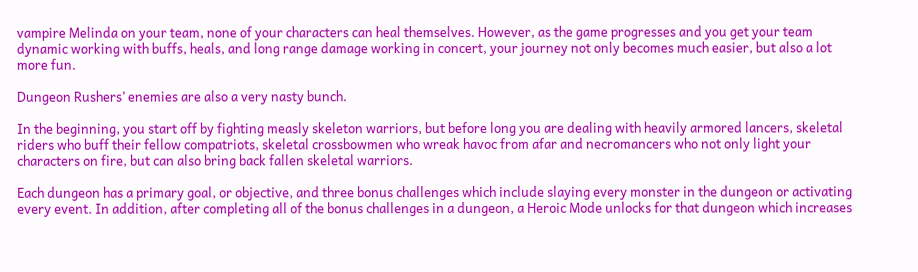vampire Melinda on your team, none of your characters can heal themselves. However, as the game progresses and you get your team dynamic working with buffs, heals, and long range damage working in concert, your journey not only becomes much easier, but also a lot more fun.

Dungeon Rushers’ enemies are also a very nasty bunch.

In the beginning, you start off by fighting measly skeleton warriors, but before long you are dealing with heavily armored lancers, skeletal riders who buff their fellow compatriots, skeletal crossbowmen who wreak havoc from afar and necromancers who not only light your characters on fire, but can also bring back fallen skeletal warriors.

Each dungeon has a primary goal, or objective, and three bonus challenges which include slaying every monster in the dungeon or activating every event. In addition, after completing all of the bonus challenges in a dungeon, a Heroic Mode unlocks for that dungeon which increases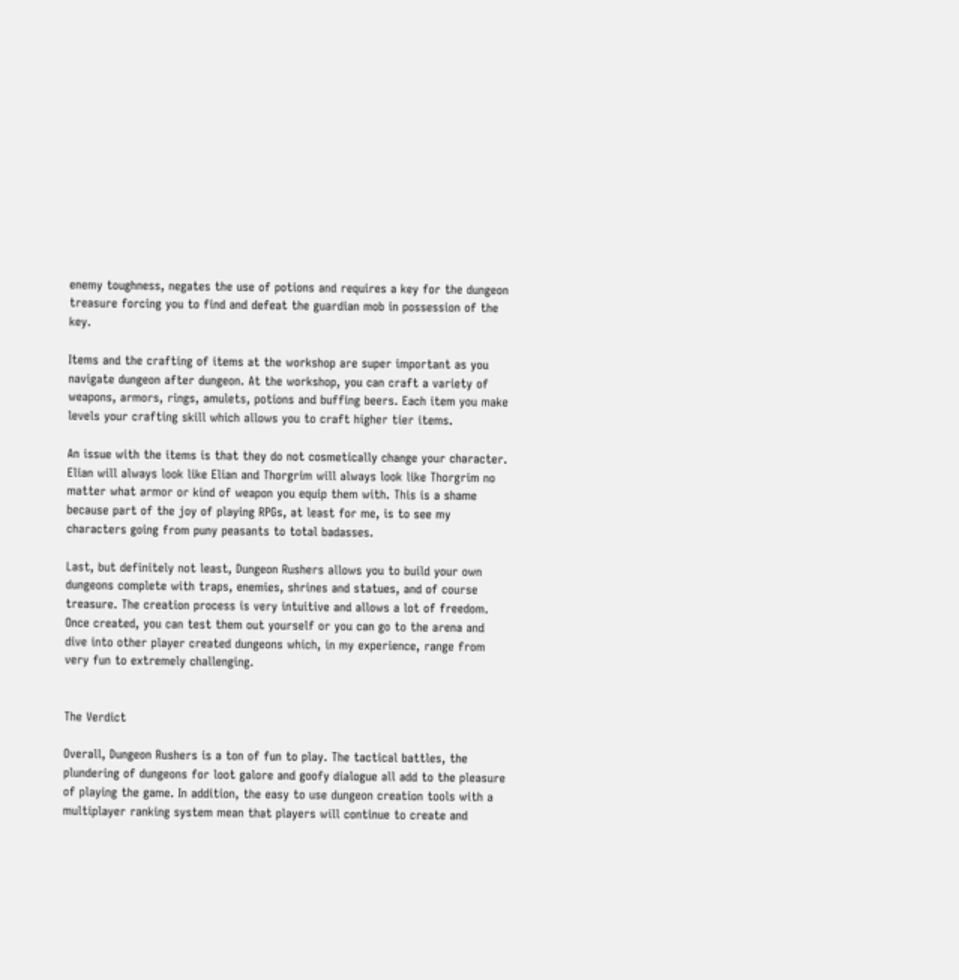enemy toughness, negates the use of potions and requires a key for the dungeon treasure forcing you to find and defeat the guardian mob in possession of the key.

Items and the crafting of items at the workshop are super important as you navigate dungeon after dungeon. At the workshop, you can craft a variety of weapons, armors, rings, amulets, potions and buffing beers. Each item you make levels your crafting skill which allows you to craft higher tier items.

An issue with the items is that they do not cosmetically change your character. Elian will always look like Elian and Thorgrim will always look like Thorgrim no matter what armor or kind of weapon you equip them with. This is a shame because part of the joy of playing RPGs, at least for me, is to see my characters going from puny peasants to total badasses.

Last, but definitely not least, Dungeon Rushers allows you to build your own dungeons complete with traps, enemies, shrines and statues, and of course treasure. The creation process is very intuitive and allows a lot of freedom. Once created, you can test them out yourself or you can go to the arena and dive into other player created dungeons which, in my experience, range from very fun to extremely challenging.


The Verdict

Overall, Dungeon Rushers is a ton of fun to play. The tactical battles, the plundering of dungeons for loot galore and goofy dialogue all add to the pleasure of playing the game. In addition, the easy to use dungeon creation tools with a multiplayer ranking system mean that players will continue to create and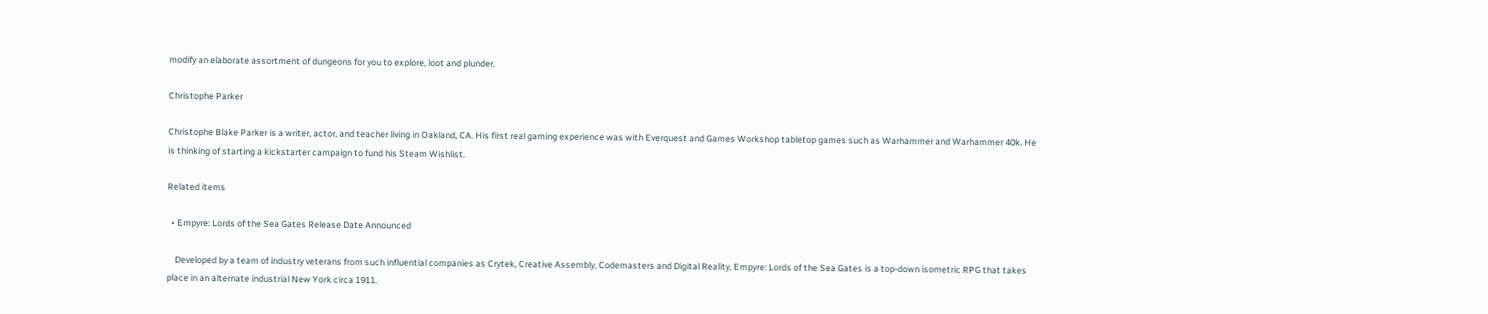modify an elaborate assortment of dungeons for you to explore, loot and plunder.

Christophe Parker

Christophe Blake Parker is a writer, actor, and teacher living in Oakland, CA. His first real gaming experience was with Everquest and Games Workshop tabletop games such as Warhammer and Warhammer 40k. He is thinking of starting a kickstarter campaign to fund his Steam Wishlist.

Related items

  • Empyre: Lords of the Sea Gates Release Date Announced

    Developed by a team of industry veterans from such influential companies as Crytek, Creative Assembly, Codemasters and Digital Reality, Empyre: Lords of the Sea Gates is a top-down isometric RPG that takes place in an alternate industrial New York circa 1911.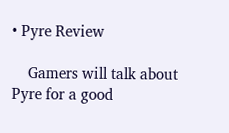• Pyre Review

    Gamers will talk about Pyre for a good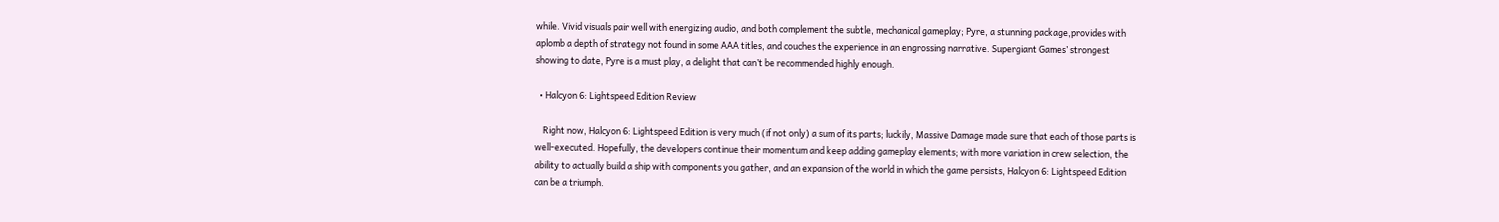while. Vivid visuals pair well with energizing audio, and both complement the subtle, mechanical gameplay; Pyre, a stunning package,provides with aplomb a depth of strategy not found in some AAA titles, and couches the experience in an engrossing narrative. Supergiant Games’ strongest showing to date, Pyre is a must play, a delight that can’t be recommended highly enough.

  • Halcyon 6: Lightspeed Edition Review

    Right now, Halcyon 6: Lightspeed Edition is very much (if not only) a sum of its parts; luckily, Massive Damage made sure that each of those parts is well-executed. Hopefully, the developers continue their momentum and keep adding gameplay elements; with more variation in crew selection, the ability to actually build a ship with components you gather, and an expansion of the world in which the game persists, Halcyon 6: Lightspeed Edition can be a triumph.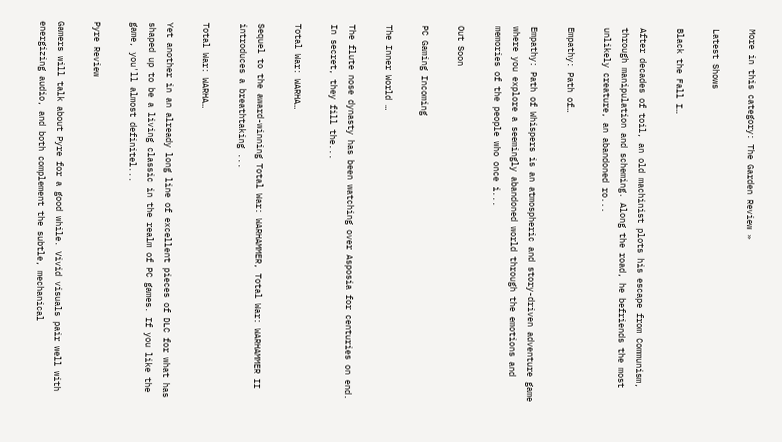More in this category: The Garden Review »

Latest Shows

Black the Fall I…

After decades of toil, an old machinist plots his escape from Communism, through manipulation and scheming. Along the road, he befriends the most unlikely creature, an abandoned ro...

Empathy: Path of…

Empathy: Path of Whispers is an atmospheric and story-driven adventure game where you explore a seemingly abandoned world through the emotions and memories of the people who once i...

Out Soon

PC Gaming Incoming

The Inner World …

The flute nose dynasty has been watching over Asposia for centuries on end. In secret, they fill the...

Total War: WARHA…

Sequel to the award-winning Total War: WARHAMMER, Total War: WARHAMMER II introduces a breathtaking ...

Total War: WARHA…

Yet another in an already long line of excellent pieces of DLC for what has shaped up to be a living classic in the realm of PC games. If you like the game, you'll almost definitel...

Pyre Review

Gamers will talk about Pyre for a good while. Vivid visuals pair well with energizing audio, and both complement the subtle, mechanical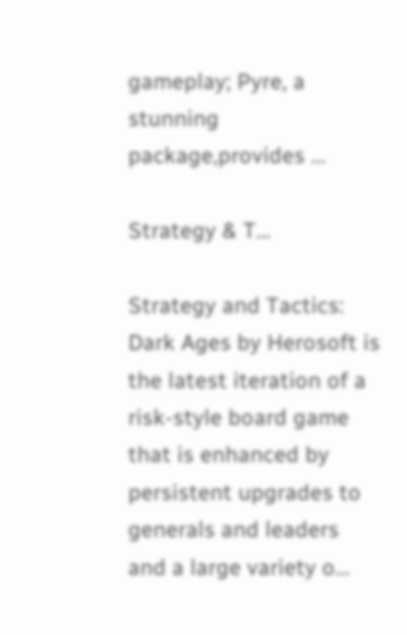gameplay; Pyre, a stunning package,provides ...

Strategy & T…

Strategy and Tactics: Dark Ages by Herosoft is the latest iteration of a risk-style board game that is enhanced by persistent upgrades to generals and leaders and a large variety o...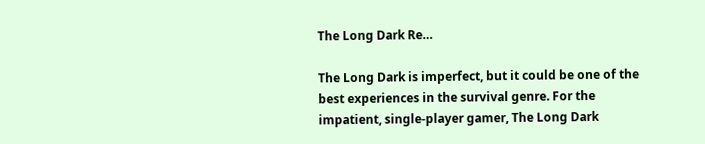The Long Dark Re…

The Long Dark is imperfect, but it could be one of the best experiences in the survival genre. For the impatient, single-player gamer, The Long Dark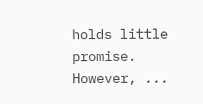holds little promise. However, ...